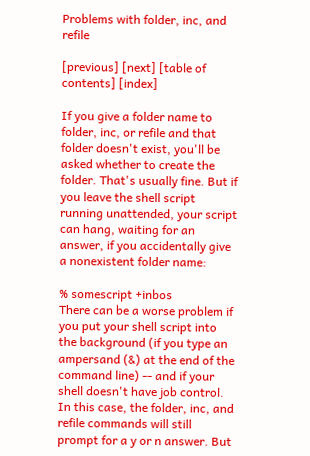Problems with folder, inc, and refile

[previous] [next] [table of contents] [index]

If you give a folder name to folder, inc, or refile and that folder doesn't exist, you'll be asked whether to create the folder. That's usually fine. But if you leave the shell script running unattended, your script can hang, waiting for an answer, if you accidentally give a nonexistent folder name:

% somescript +inbos
There can be a worse problem if you put your shell script into the background (if you type an ampersand (&) at the end of the command line) -- and if your shell doesn't have job control. In this case, the folder, inc, and refile commands will still prompt for a y or n answer. But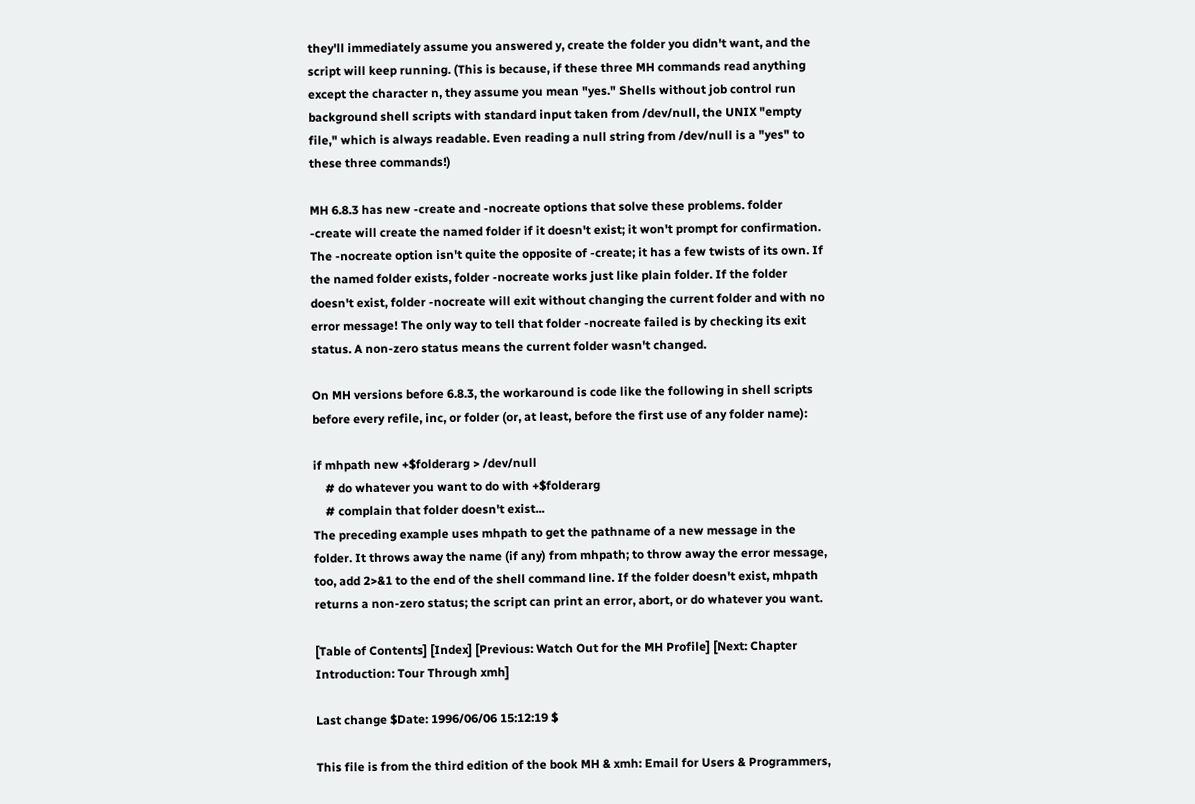they'll immediately assume you answered y, create the folder you didn't want, and the script will keep running. (This is because, if these three MH commands read anything except the character n, they assume you mean "yes." Shells without job control run background shell scripts with standard input taken from /dev/null, the UNIX "empty file," which is always readable. Even reading a null string from /dev/null is a "yes" to these three commands!)

MH 6.8.3 has new -create and -nocreate options that solve these problems. folder -create will create the named folder if it doesn't exist; it won't prompt for confirmation. The -nocreate option isn't quite the opposite of -create; it has a few twists of its own. If the named folder exists, folder -nocreate works just like plain folder. If the folder doesn't exist, folder -nocreate will exit without changing the current folder and with no error message! The only way to tell that folder -nocreate failed is by checking its exit status. A non-zero status means the current folder wasn't changed.

On MH versions before 6.8.3, the workaround is code like the following in shell scripts before every refile, inc, or folder (or, at least, before the first use of any folder name):

if mhpath new +$folderarg > /dev/null
    # do whatever you want to do with +$folderarg
    # complain that folder doesn't exist...
The preceding example uses mhpath to get the pathname of a new message in the folder. It throws away the name (if any) from mhpath; to throw away the error message, too, add 2>&1 to the end of the shell command line. If the folder doesn't exist, mhpath returns a non-zero status; the script can print an error, abort, or do whatever you want.

[Table of Contents] [Index] [Previous: Watch Out for the MH Profile] [Next: Chapter Introduction: Tour Through xmh]

Last change $Date: 1996/06/06 15:12:19 $

This file is from the third edition of the book MH & xmh: Email for Users & Programmers,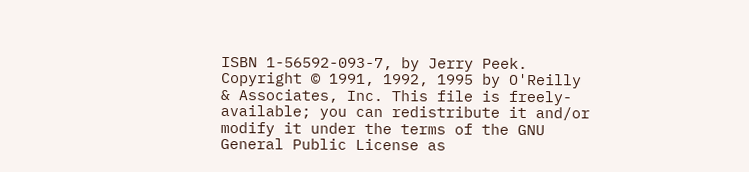ISBN 1-56592-093-7, by Jerry Peek. Copyright © 1991, 1992, 1995 by O'Reilly & Associates, Inc. This file is freely-available; you can redistribute it and/or modify it under the terms of the GNU General Public License as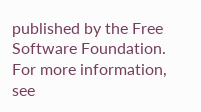published by the Free Software Foundation. For more information, see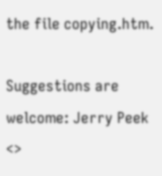the file copying.htm.

Suggestions are welcome: Jerry Peek <>